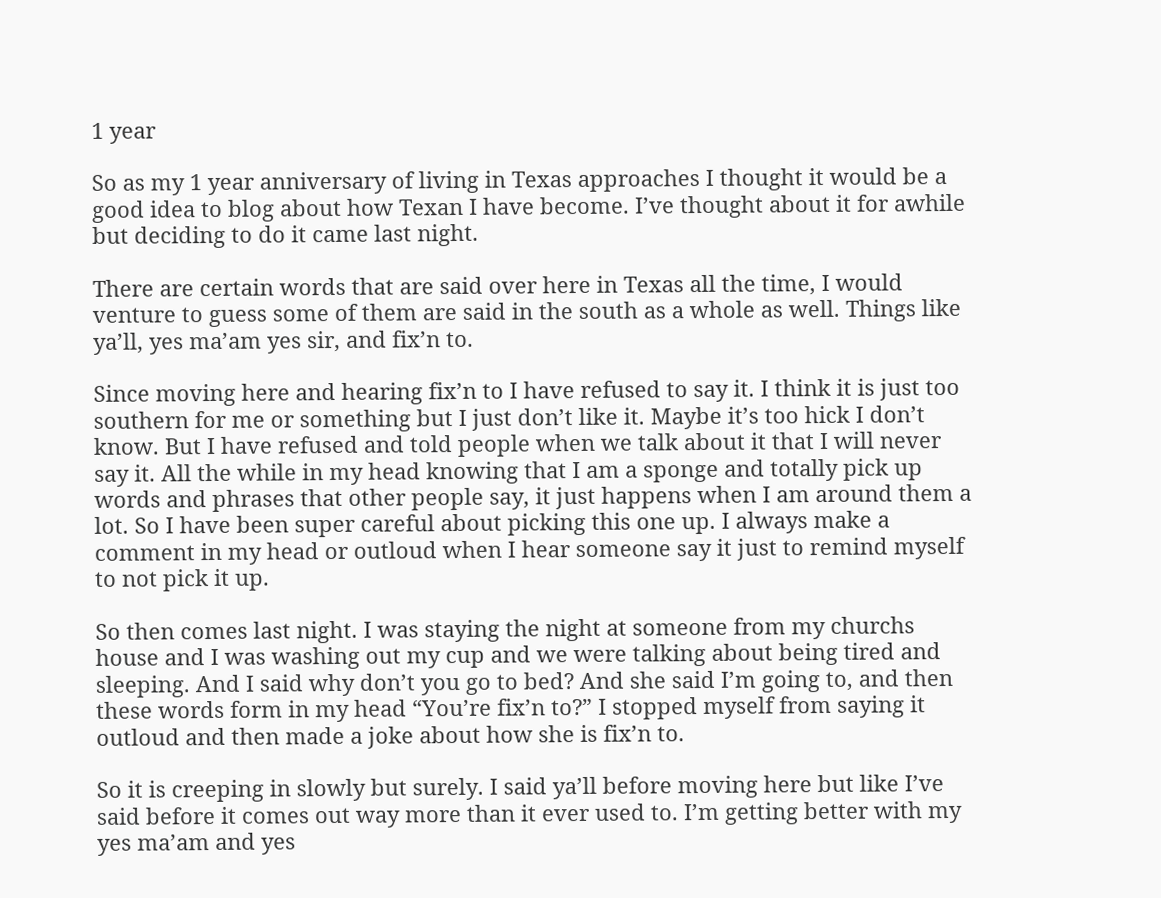1 year

So as my 1 year anniversary of living in Texas approaches I thought it would be a good idea to blog about how Texan I have become. I’ve thought about it for awhile but deciding to do it came last night.

There are certain words that are said over here in Texas all the time, I would venture to guess some of them are said in the south as a whole as well. Things like ya’ll, yes ma’am yes sir, and fix’n to.

Since moving here and hearing fix’n to I have refused to say it. I think it is just too southern for me or something but I just don’t like it. Maybe it’s too hick I don’t know. But I have refused and told people when we talk about it that I will never say it. All the while in my head knowing that I am a sponge and totally pick up words and phrases that other people say, it just happens when I am around them a lot. So I have been super careful about picking this one up. I always make a comment in my head or outloud when I hear someone say it just to remind myself to not pick it up.

So then comes last night. I was staying the night at someone from my churchs house and I was washing out my cup and we were talking about being tired and sleeping. And I said why don’t you go to bed? And she said I’m going to, and then these words form in my head “You’re fix’n to?” I stopped myself from saying it outloud and then made a joke about how she is fix’n to.

So it is creeping in slowly but surely. I said ya’ll before moving here but like I’ve said before it comes out way more than it ever used to. I’m getting better with my yes ma’am and yes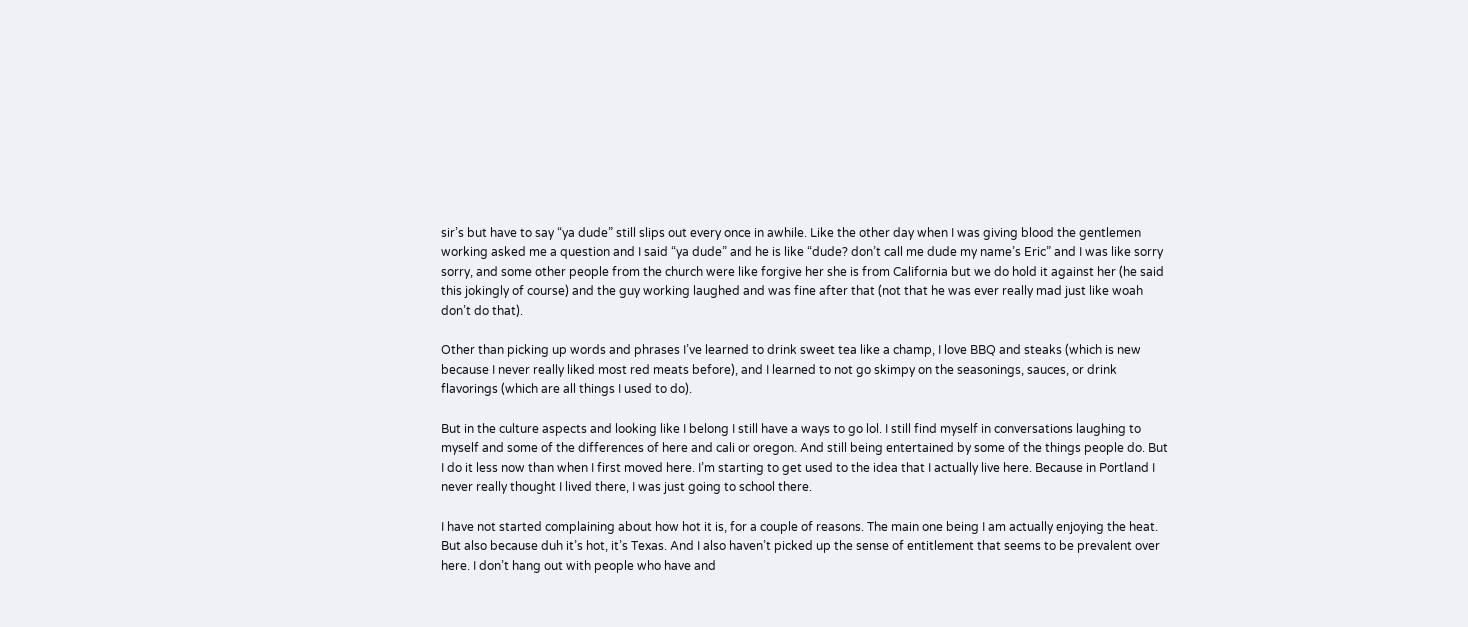sir’s but have to say “ya dude” still slips out every once in awhile. Like the other day when I was giving blood the gentlemen working asked me a question and I said “ya dude” and he is like “dude? don’t call me dude my name’s Eric” and I was like sorry sorry, and some other people from the church were like forgive her she is from California but we do hold it against her (he said this jokingly of course) and the guy working laughed and was fine after that (not that he was ever really mad just like woah don’t do that).

Other than picking up words and phrases I’ve learned to drink sweet tea like a champ, I love BBQ and steaks (which is new because I never really liked most red meats before), and I learned to not go skimpy on the seasonings, sauces, or drink flavorings (which are all things I used to do).

But in the culture aspects and looking like I belong I still have a ways to go lol. I still find myself in conversations laughing to myself and some of the differences of here and cali or oregon. And still being entertained by some of the things people do. But I do it less now than when I first moved here. I’m starting to get used to the idea that I actually live here. Because in Portland I never really thought I lived there, I was just going to school there.

I have not started complaining about how hot it is, for a couple of reasons. The main one being I am actually enjoying the heat. But also because duh it’s hot, it’s Texas. And I also haven’t picked up the sense of entitlement that seems to be prevalent over here. I don’t hang out with people who have and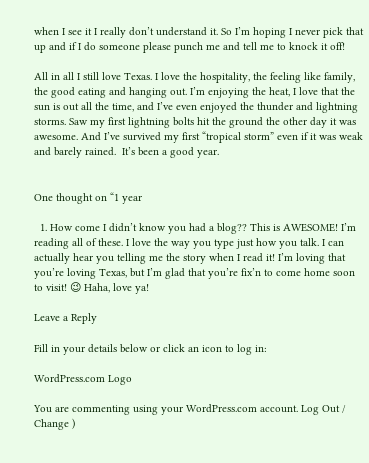when I see it I really don’t understand it. So I’m hoping I never pick that up and if I do someone please punch me and tell me to knock it off!

All in all I still love Texas. I love the hospitality, the feeling like family, the good eating and hanging out. I’m enjoying the heat, I love that the sun is out all the time, and I’ve even enjoyed the thunder and lightning storms. Saw my first lightning bolts hit the ground the other day it was awesome. And I’ve survived my first “tropical storm” even if it was weak and barely rained.  It’s been a good year.


One thought on “1 year

  1. How come I didn’t know you had a blog?? This is AWESOME! I’m reading all of these. I love the way you type just how you talk. I can actually hear you telling me the story when I read it! I’m loving that you’re loving Texas, but I’m glad that you’re fix’n to come home soon to visit! 😉 Haha, love ya!

Leave a Reply

Fill in your details below or click an icon to log in:

WordPress.com Logo

You are commenting using your WordPress.com account. Log Out /  Change )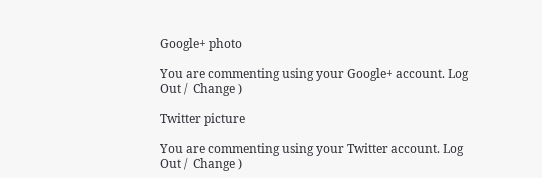Google+ photo

You are commenting using your Google+ account. Log Out /  Change )

Twitter picture

You are commenting using your Twitter account. Log Out /  Change )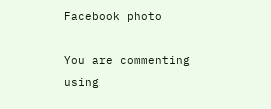Facebook photo

You are commenting using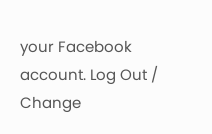your Facebook account. Log Out /  Change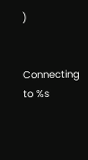)


Connecting to %s